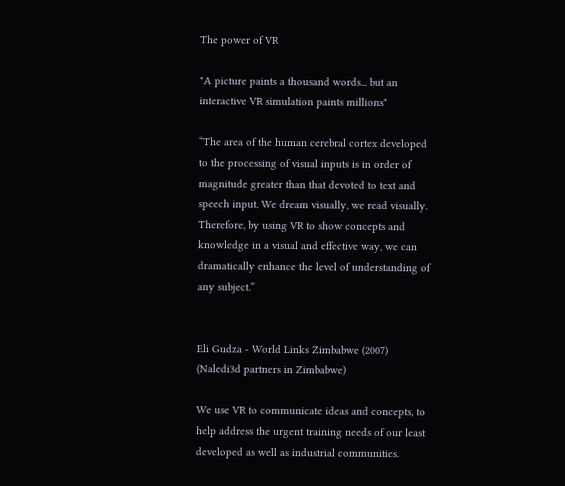The power of VR

"A picture paints a thousand words... but an interactive VR simulation paints millions"

“The area of the human cerebral cortex developed to the processing of visual inputs is in order of magnitude greater than that devoted to text and speech input. We dream visually, we read visually. Therefore, by using VR to show concepts and knowledge in a visual and effective way, we can dramatically enhance the level of understanding of any subject.”


Eli Gudza - World Links Zimbabwe (2007) (Naledi3d partners in Zimbabwe)

We use VR to communicate ideas and concepts, to help address the urgent training needs of our least developed as well as industrial communities.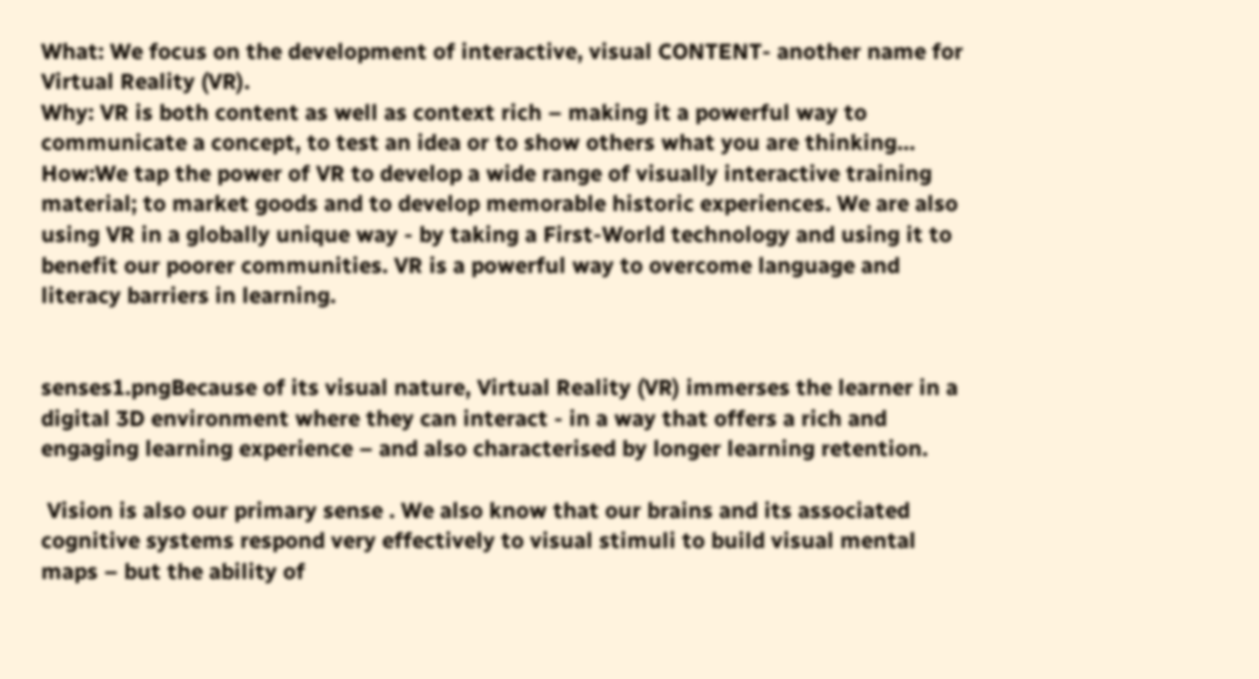What: We focus on the development of interactive, visual CONTENT- another name for Virtual Reality (VR).
Why: VR is both content as well as context rich – making it a powerful way to communicate a concept, to test an idea or to show others what you are thinking…
How:We tap the power of VR to develop a wide range of visually interactive training material; to market goods and to develop memorable historic experiences. We are also using VR in a globally unique way - by taking a First-World technology and using it to benefit our poorer communities. VR is a powerful way to overcome language and literacy barriers in learning.


senses1.pngBecause of its visual nature, Virtual Reality (VR) immerses the learner in a digital 3D environment where they can interact - in a way that offers a rich and engaging learning experience – and also characterised by longer learning retention.

 Vision is also our primary sense . We also know that our brains and its associated cognitive systems respond very effectively to visual stimuli to build visual mental maps – but the ability of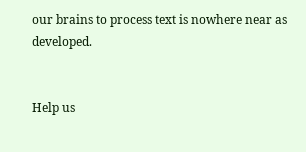our brains to process text is nowhere near as developed.


Help us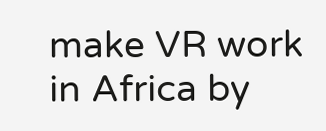make VR work in Africa by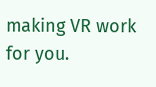making VR work for you.